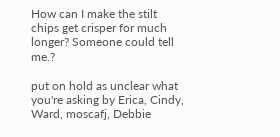How can I make the stilt chips get crisper for much longer? Someone could tell me.?

put on hold as unclear what you're asking by Erica, Cindy, Ward, moscafj, Debbie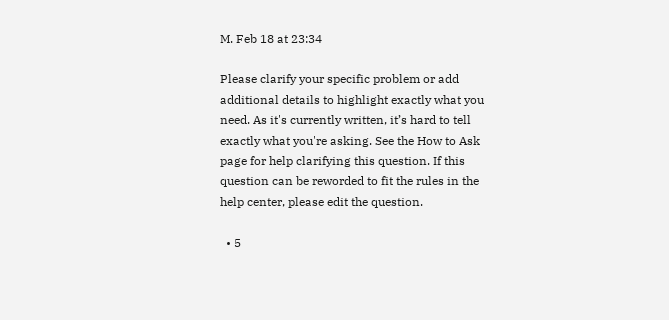M. Feb 18 at 23:34

Please clarify your specific problem or add additional details to highlight exactly what you need. As it's currently written, it’s hard to tell exactly what you're asking. See the How to Ask page for help clarifying this question. If this question can be reworded to fit the rules in the help center, please edit the question.

  • 5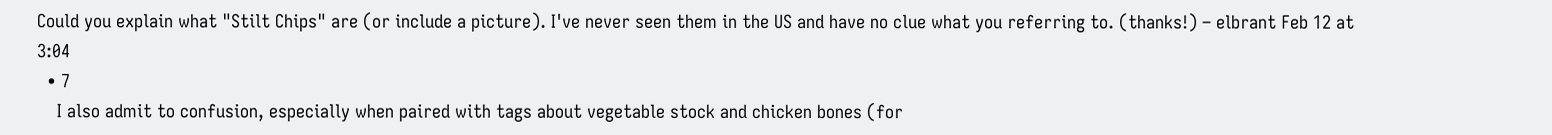Could you explain what "Stilt Chips" are (or include a picture). I've never seen them in the US and have no clue what you referring to. (thanks!) – elbrant Feb 12 at 3:04
  • 7
    I also admit to confusion, especially when paired with tags about vegetable stock and chicken bones (for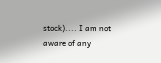stock).... I am not aware of any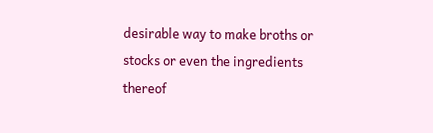desirable way to make broths or stocks or even the ingredients thereof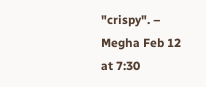"crispy". – Megha Feb 12 at 7:30